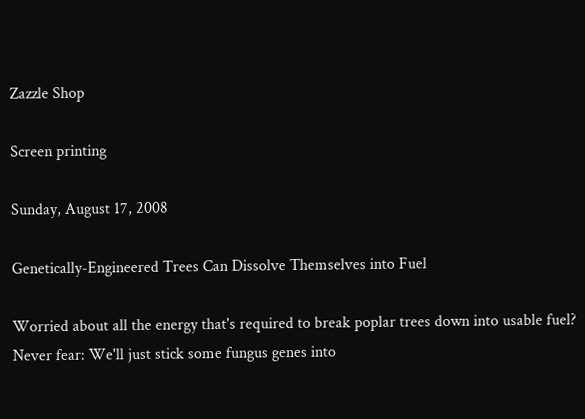Zazzle Shop

Screen printing

Sunday, August 17, 2008

Genetically-Engineered Trees Can Dissolve Themselves into Fuel

Worried about all the energy that's required to break poplar trees down into usable fuel? Never fear: We'll just stick some fungus genes into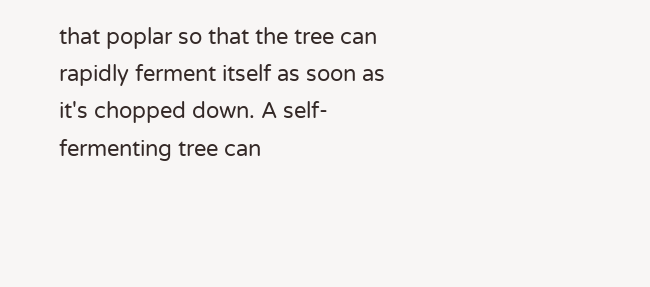that poplar so that the tree can rapidly ferment itself as soon as it's chopped down. A self-fermenting tree can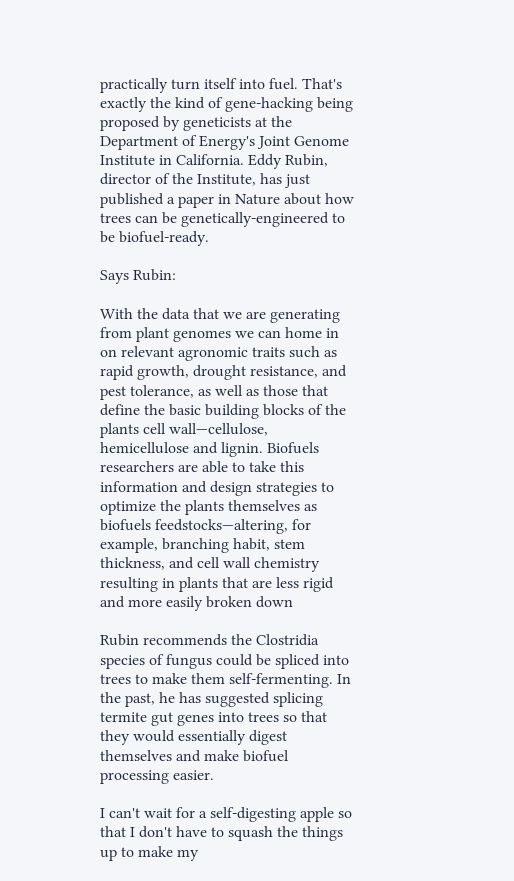practically turn itself into fuel. That's exactly the kind of gene-hacking being proposed by geneticists at the Department of Energy's Joint Genome Institute in California. Eddy Rubin, director of the Institute, has just published a paper in Nature about how trees can be genetically-engineered to be biofuel-ready.

Says Rubin:

With the data that we are generating from plant genomes we can home in on relevant agronomic traits such as rapid growth, drought resistance, and pest tolerance, as well as those that define the basic building blocks of the plants cell wall—cellulose, hemicellulose and lignin. Biofuels researchers are able to take this information and design strategies to optimize the plants themselves as biofuels feedstocks—altering, for example, branching habit, stem thickness, and cell wall chemistry resulting in plants that are less rigid and more easily broken down

Rubin recommends the Clostridia species of fungus could be spliced into trees to make them self-fermenting. In the past, he has suggested splicing termite gut genes into trees so that they would essentially digest themselves and make biofuel processing easier.

I can't wait for a self-digesting apple so that I don't have to squash the things up to make my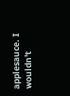applesauce. I wouldn't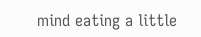mind eating a little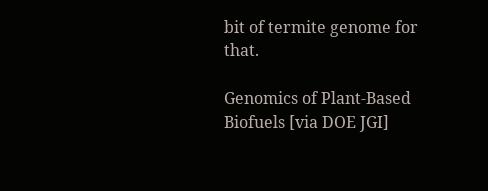bit of termite genome for that.

Genomics of Plant-Based Biofuels [via DOE JGI]